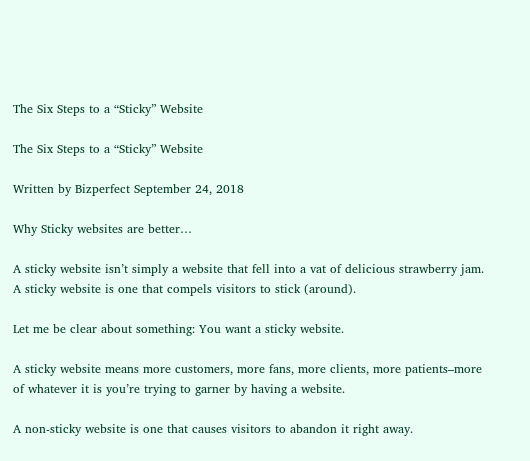The Six Steps to a “Sticky” Website

The Six Steps to a “Sticky” Website

Written by Bizperfect September 24, 2018

Why Sticky websites are better…

A sticky website isn’t simply a website that fell into a vat of delicious strawberry jam. A sticky website is one that compels visitors to stick (around).

Let me be clear about something: You want a sticky website.

A sticky website means more customers, more fans, more clients, more patients–more of whatever it is you’re trying to garner by having a website.

A non-sticky website is one that causes visitors to abandon it right away.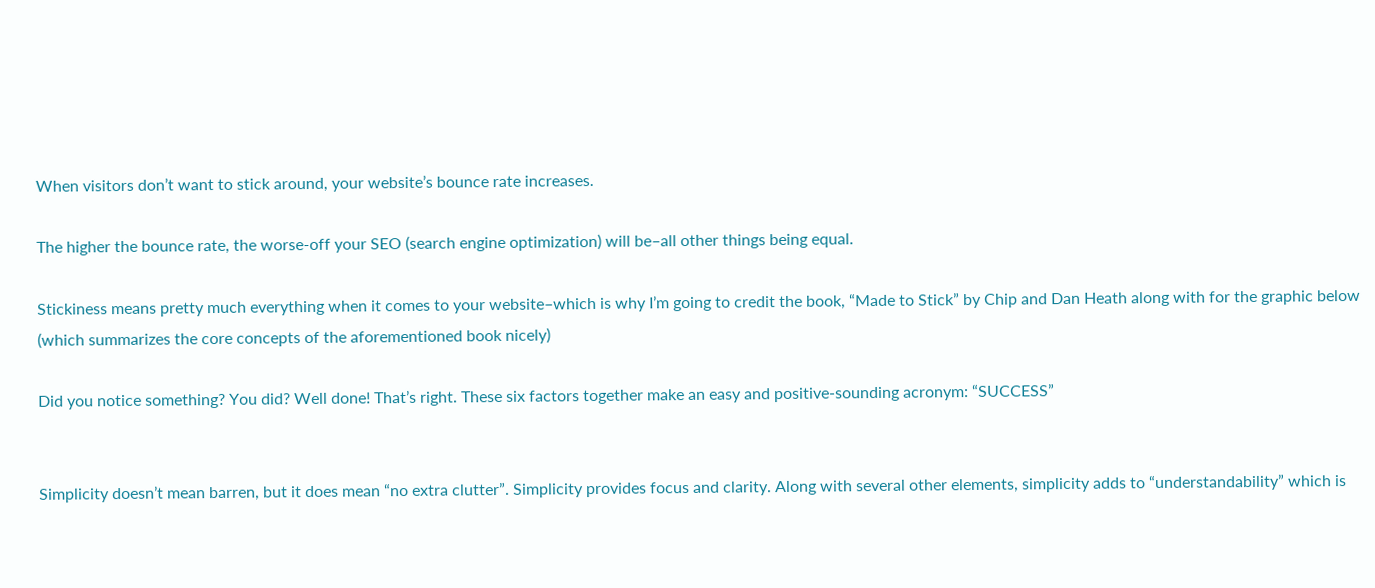When visitors don’t want to stick around, your website’s bounce rate increases.

The higher the bounce rate, the worse-off your SEO (search engine optimization) will be–all other things being equal.

Stickiness means pretty much everything when it comes to your website–which is why I’m going to credit the book, “Made to Stick” by Chip and Dan Heath along with for the graphic below (which summarizes the core concepts of the aforementioned book nicely)

Did you notice something? You did? Well done! That’s right. These six factors together make an easy and positive-sounding acronym: “SUCCESS”


Simplicity doesn’t mean barren, but it does mean “no extra clutter”. Simplicity provides focus and clarity. Along with several other elements, simplicity adds to “understandability” which is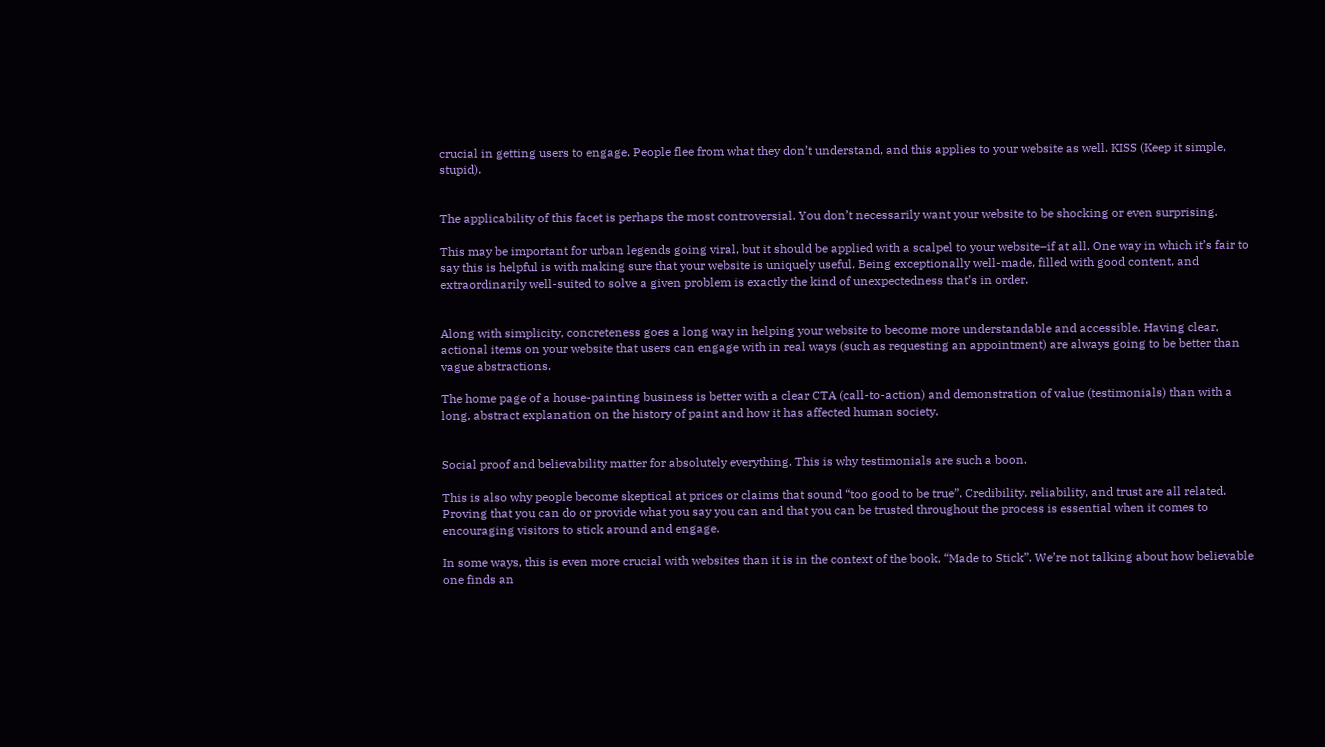crucial in getting users to engage. People flee from what they don’t understand, and this applies to your website as well. KISS (Keep it simple, stupid).


The applicability of this facet is perhaps the most controversial. You don’t necessarily want your website to be shocking or even surprising.

This may be important for urban legends going viral, but it should be applied with a scalpel to your website–if at all. One way in which it’s fair to say this is helpful is with making sure that your website is uniquely useful. Being exceptionally well-made, filled with good content, and extraordinarily well-suited to solve a given problem is exactly the kind of unexpectedness that’s in order.


Along with simplicity, concreteness goes a long way in helping your website to become more understandable and accessible. Having clear, actional items on your website that users can engage with in real ways (such as requesting an appointment) are always going to be better than vague abstractions.

The home page of a house-painting business is better with a clear CTA (call-to-action) and demonstration of value (testimonials) than with a long, abstract explanation on the history of paint and how it has affected human society.


Social proof and believability matter for absolutely everything. This is why testimonials are such a boon.

This is also why people become skeptical at prices or claims that sound “too good to be true”. Credibility, reliability, and trust are all related. Proving that you can do or provide what you say you can and that you can be trusted throughout the process is essential when it comes to encouraging visitors to stick around and engage.

In some ways, this is even more crucial with websites than it is in the context of the book, “Made to Stick”. We’re not talking about how believable one finds an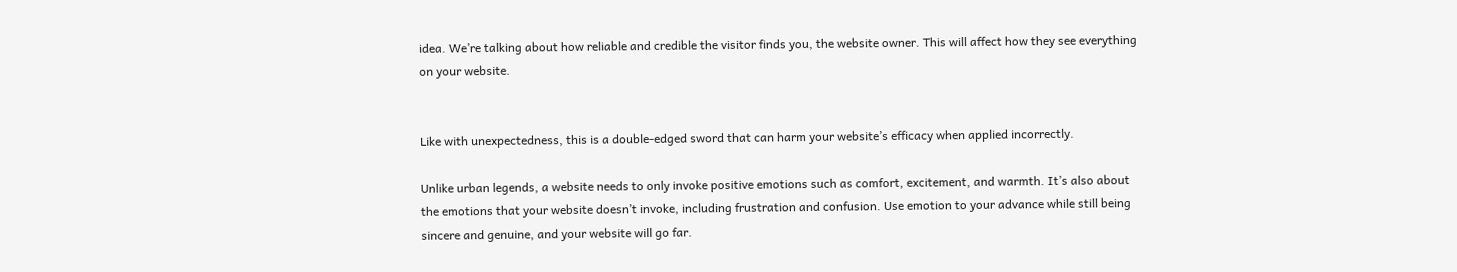idea. We’re talking about how reliable and credible the visitor finds you, the website owner. This will affect how they see everything on your website.


Like with unexpectedness, this is a double-edged sword that can harm your website’s efficacy when applied incorrectly.

Unlike urban legends, a website needs to only invoke positive emotions such as comfort, excitement, and warmth. It’s also about the emotions that your website doesn’t invoke, including frustration and confusion. Use emotion to your advance while still being sincere and genuine, and your website will go far.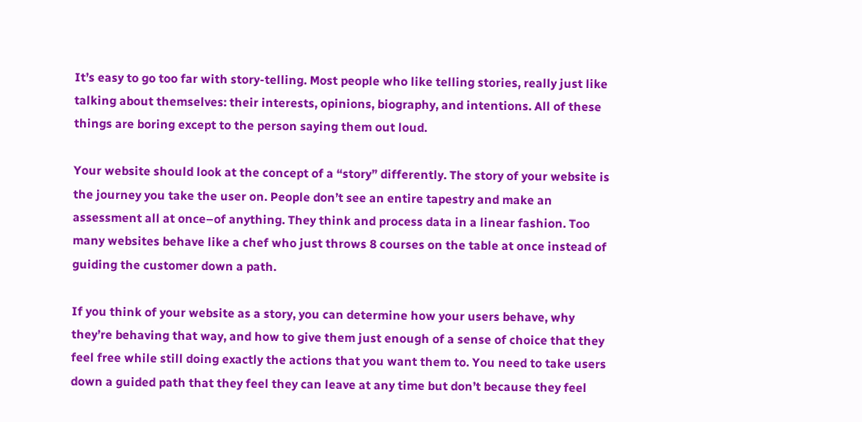It’s easy to go too far with story-telling. Most people who like telling stories, really just like talking about themselves: their interests, opinions, biography, and intentions. All of these things are boring except to the person saying them out loud.

Your website should look at the concept of a “story” differently. The story of your website is the journey you take the user on. People don’t see an entire tapestry and make an assessment all at once–of anything. They think and process data in a linear fashion. Too many websites behave like a chef who just throws 8 courses on the table at once instead of guiding the customer down a path.

If you think of your website as a story, you can determine how your users behave, why they’re behaving that way, and how to give them just enough of a sense of choice that they feel free while still doing exactly the actions that you want them to. You need to take users down a guided path that they feel they can leave at any time but don’t because they feel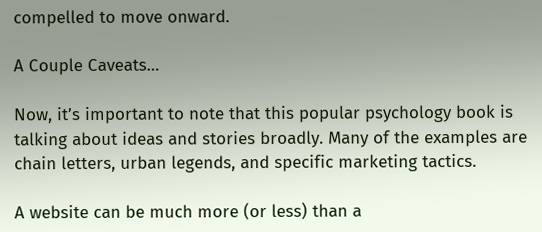compelled to move onward.

A Couple Caveats…

Now, it’s important to note that this popular psychology book is talking about ideas and stories broadly. Many of the examples are chain letters, urban legends, and specific marketing tactics.

A website can be much more (or less) than a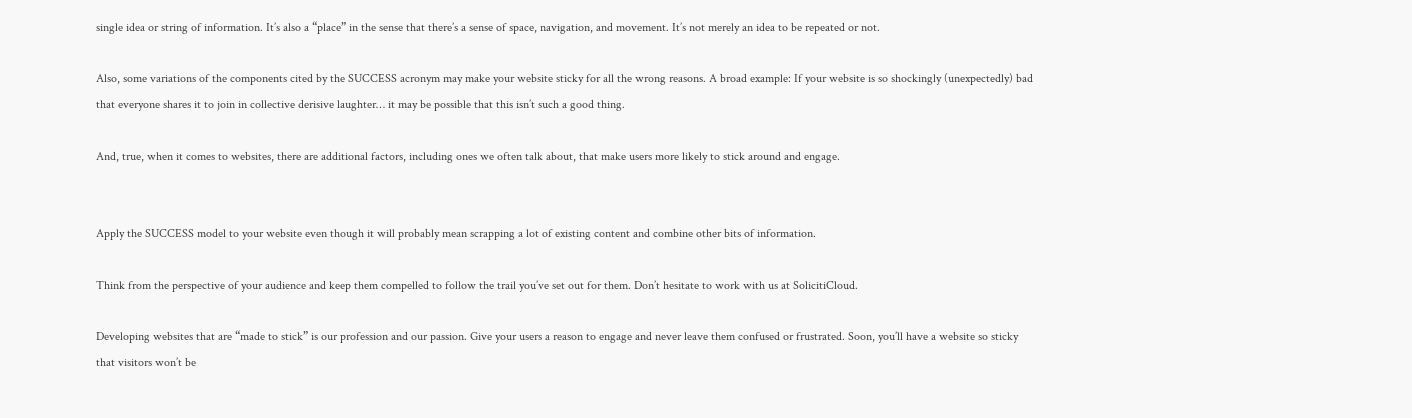single idea or string of information. It’s also a “place” in the sense that there’s a sense of space, navigation, and movement. It’s not merely an idea to be repeated or not.

Also, some variations of the components cited by the SUCCESS acronym may make your website sticky for all the wrong reasons. A broad example: If your website is so shockingly (unexpectedly) bad that everyone shares it to join in collective derisive laughter… it may be possible that this isn’t such a good thing.

And, true, when it comes to websites, there are additional factors, including ones we often talk about, that make users more likely to stick around and engage.


Apply the SUCCESS model to your website even though it will probably mean scrapping a lot of existing content and combine other bits of information.

Think from the perspective of your audience and keep them compelled to follow the trail you’ve set out for them. Don’t hesitate to work with us at SolicitiCloud.

Developing websites that are “made to stick” is our profession and our passion. Give your users a reason to engage and never leave them confused or frustrated. Soon, you’ll have a website so sticky that visitors won’t be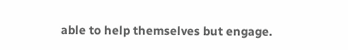able to help themselves but engage.